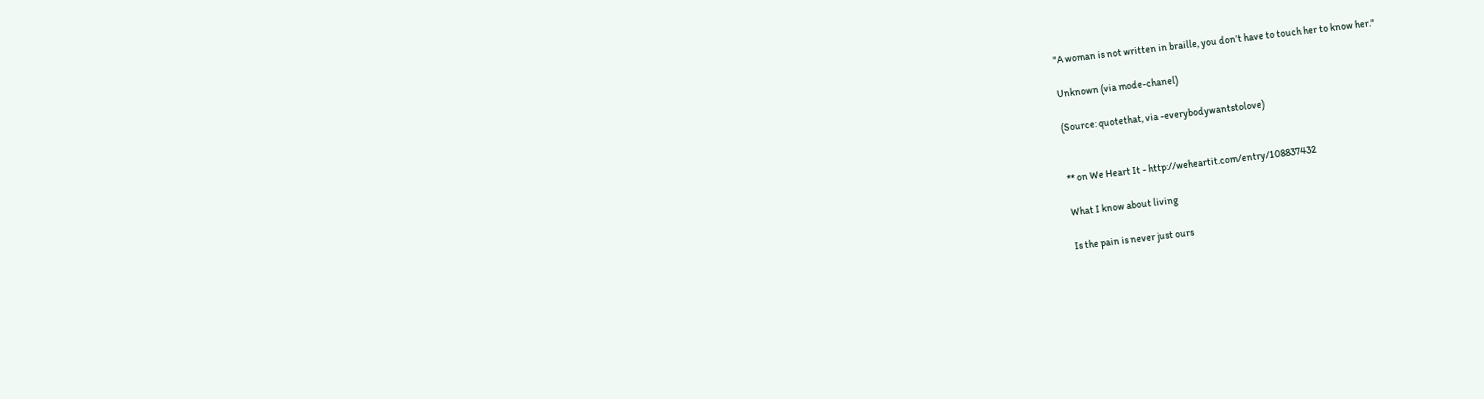"A woman is not written in braille, you don’t have to touch her to know her."

Unknown (via mode-chanel)

(Source: quotethat, via -everybodywantstolove)


** on We Heart It - http://weheartit.com/entry/108837432

What I know about living

Is the pain is never just ours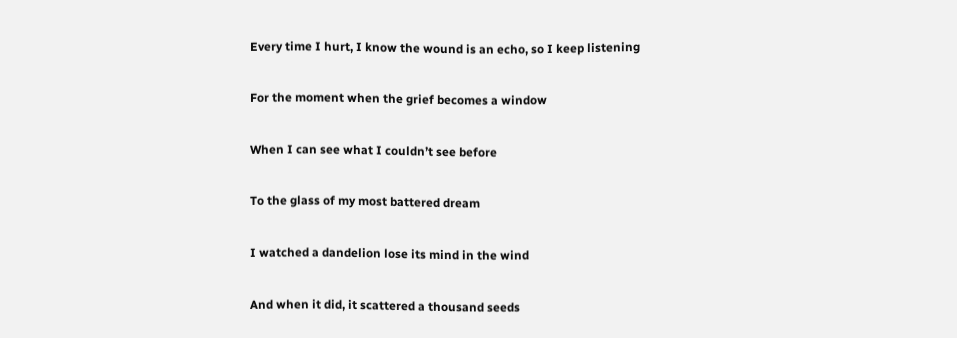Every time I hurt, I know the wound is an echo, so I keep listening

For the moment when the grief becomes a window

When I can see what I couldn’t see before

To the glass of my most battered dream

I watched a dandelion lose its mind in the wind

And when it did, it scattered a thousand seeds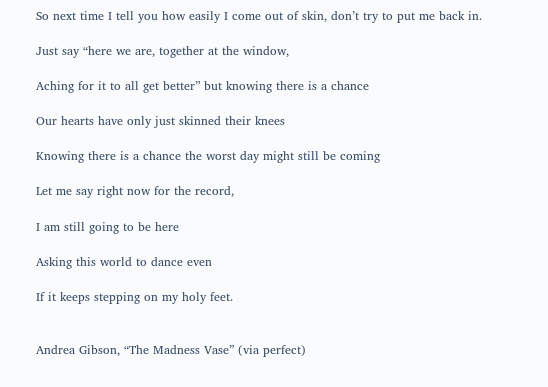So next time I tell you how easily I come out of skin, don’t try to put me back in.

Just say “here we are, together at the window,

Aching for it to all get better” but knowing there is a chance

Our hearts have only just skinned their knees

Knowing there is a chance the worst day might still be coming

Let me say right now for the record,

I am still going to be here

Asking this world to dance even

If it keeps stepping on my holy feet.


Andrea Gibson, “The Madness Vase” (via perfect)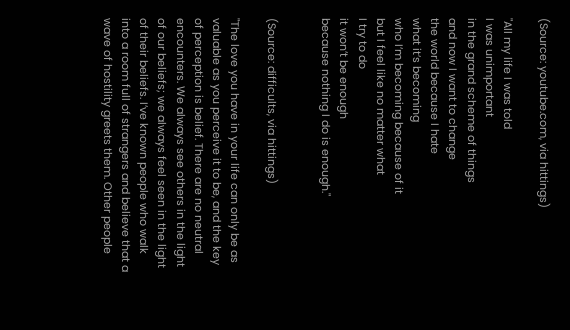(Source: youtube.com, via hittings)

"All my life I was told
I was unimportant
in the grand scheme of things
and now I want to change
the world because I hate
what it’s becoming
who I’m becoming because of it
but I feel like no matter what
I try to do
it won’t be enough
because nothing I do is enough."


(Source: difficults, via hittings)

"The love you have in your life can only be as valuable as you perceive it to be, and the key of perception is belief. There are no neutral encounters. We always see others in the light of our beliefs; we always feel seen in the light of their beliefs. I’ve known people who walk into a room full of strangers and believe that a wave of hostility greets them. Other people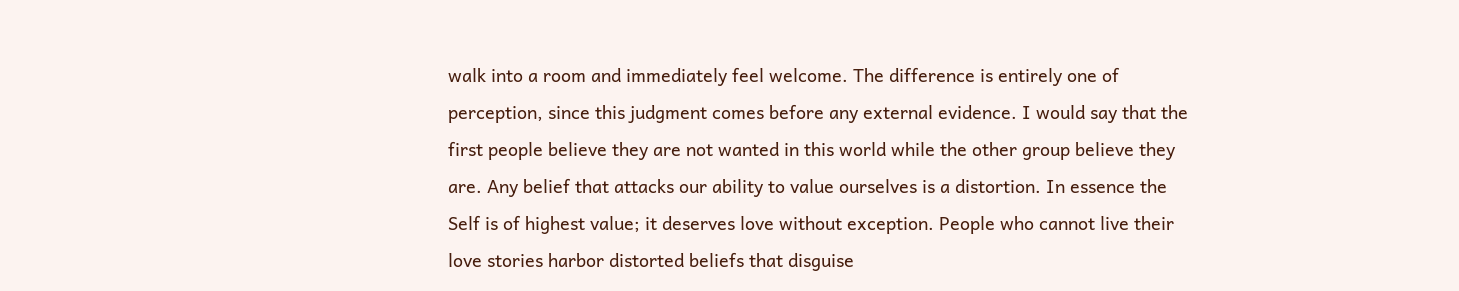walk into a room and immediately feel welcome. The difference is entirely one of perception, since this judgment comes before any external evidence. I would say that the first people believe they are not wanted in this world while the other group believe they are. Any belief that attacks our ability to value ourselves is a distortion. In essence the Self is of highest value; it deserves love without exception. People who cannot live their love stories harbor distorted beliefs that disguise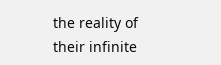the reality of their infinite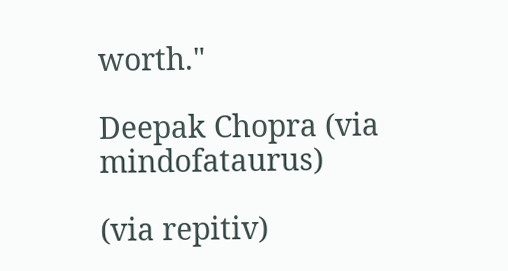worth."

Deepak Chopra (via mindofataurus)

(via repitiv)